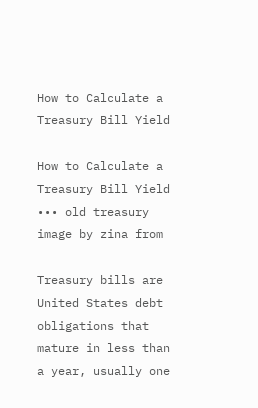How to Calculate a Treasury Bill Yield

How to Calculate a Treasury Bill Yield
••• old treasury image by zina from

Treasury bills are United States debt obligations that mature in less than a year, usually one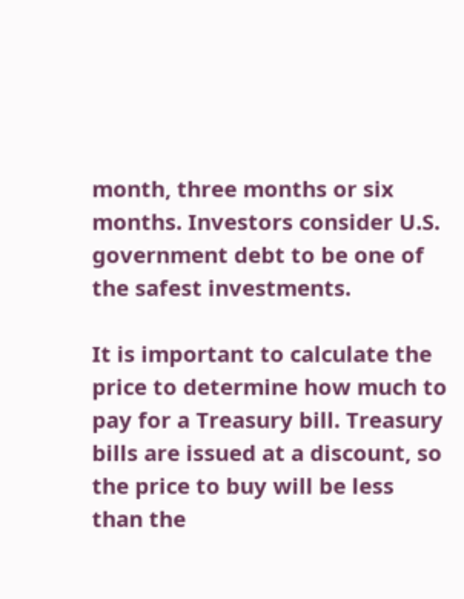month, three months or six months. Investors consider U.S. government debt to be one of the safest investments.

It is important to calculate the price to determine how much to pay for a Treasury bill. Treasury bills are issued at a discount, so the price to buy will be less than the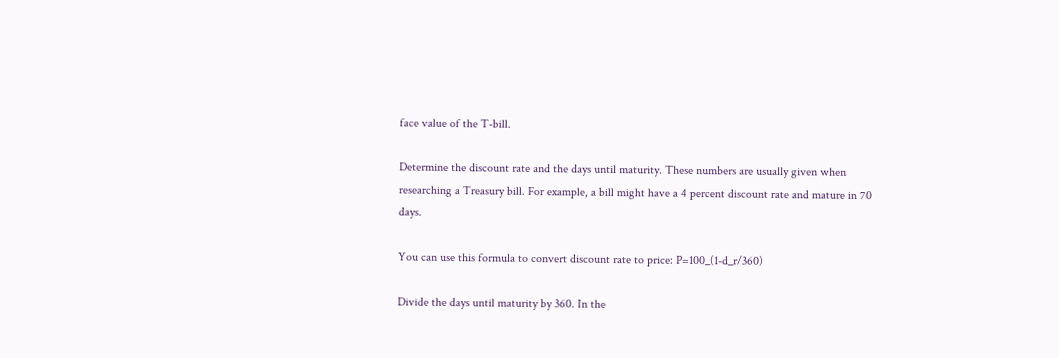face value of the T-bill.

Determine the discount rate and the days until maturity. These numbers are usually given when researching a Treasury bill. For example, a bill might have a 4 percent discount rate and mature in 70 days.

You can use this formula to convert discount rate to price: P=100_(1-d_r/360)

Divide the days until maturity by 360. In the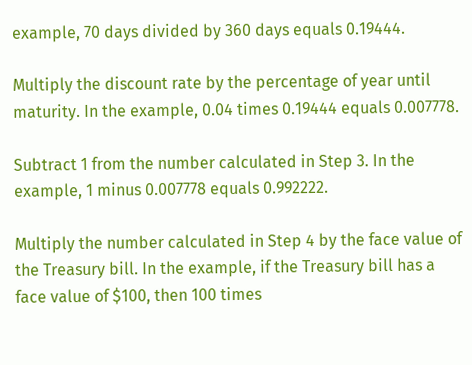example, 70 days divided by 360 days equals 0.19444.

Multiply the discount rate by the percentage of year until maturity. In the example, 0.04 times 0.19444 equals 0.007778.

Subtract 1 from the number calculated in Step 3. In the example, 1 minus 0.007778 equals 0.992222.

Multiply the number calculated in Step 4 by the face value of the Treasury bill. In the example, if the Treasury bill has a face value of $100, then 100 times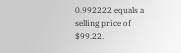0.992222 equals a selling price of $99.22.